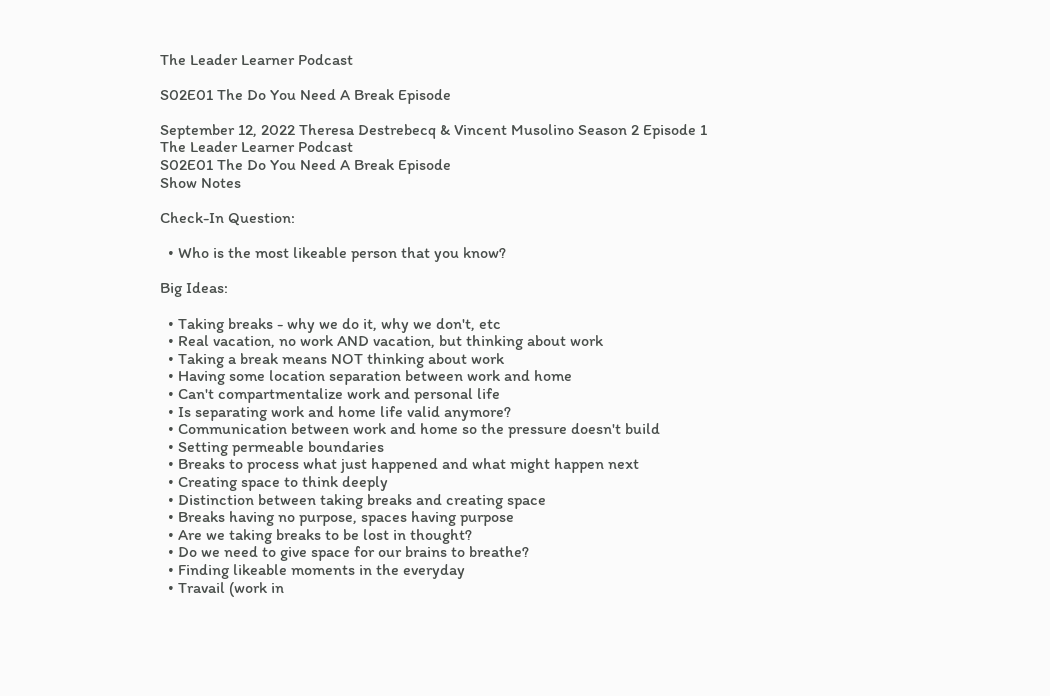The Leader Learner Podcast

S02E01 The Do You Need A Break Episode

September 12, 2022 Theresa Destrebecq & Vincent Musolino Season 2 Episode 1
The Leader Learner Podcast
S02E01 The Do You Need A Break Episode
Show Notes

Check-In Question:

  • Who is the most likeable person that you know?

Big Ideas:

  • Taking breaks - why we do it, why we don't, etc
  • Real vacation, no work AND vacation, but thinking about work
  • Taking a break means NOT thinking about work
  • Having some location separation between work and home
  • Can't compartmentalize work and personal life
  • Is separating work and home life valid anymore?
  • Communication between work and home so the pressure doesn't build
  • Setting permeable boundaries
  • Breaks to process what just happened and what might happen next
  • Creating space to think deeply
  • Distinction between taking breaks and creating space
  • Breaks having no purpose, spaces having purpose
  • Are we taking breaks to be lost in thought?
  • Do we need to give space for our brains to breathe?
  • Finding likeable moments in the everyday
  • Travail (work in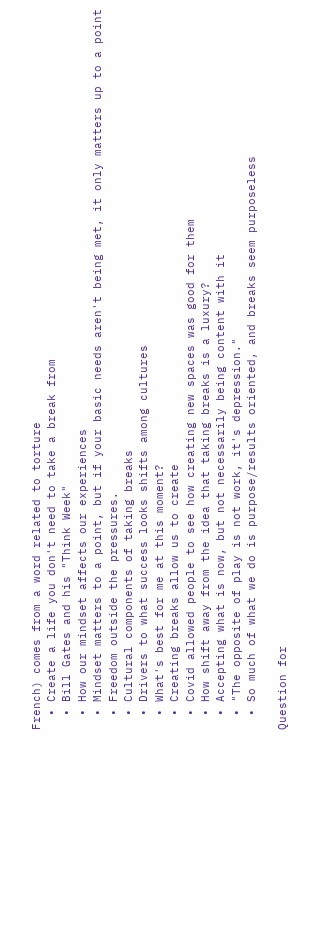French) comes from a word related to torture
  • Create a life you don't need to take a break from
  • Bill Gates and his "Think Week"
  • How our mindset affects our experiences
  • Mindset matters to a point, but if your basic needs aren't being met, it only matters up to a point
  • Freedom outside the pressures.
  • Cultural components of taking breaks
  • Drivers to what success looks shifts among cultures
  • What's best for me at this moment?
  • Creating breaks allow us to create
  • Covid allowed people to see how creating new spaces was good for them
  • How shift away from the idea that taking breaks is a luxury?
  • Accepting what is now, but not necessarily being content with it
  • "The opposite of play is not work, it's depression."
  • So much of what we do is purpose/results oriented, and breaks seem purposeless

Question for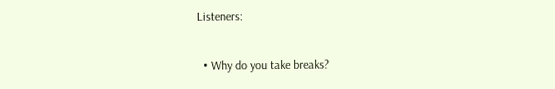Listeners:

  • Why do you take breaks?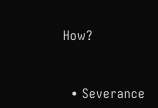How?


  • Severance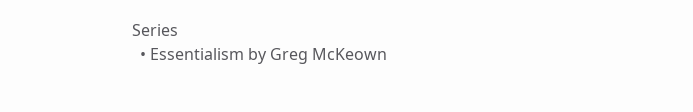Series
  • Essentialism by Greg McKeown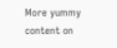More yummy content on